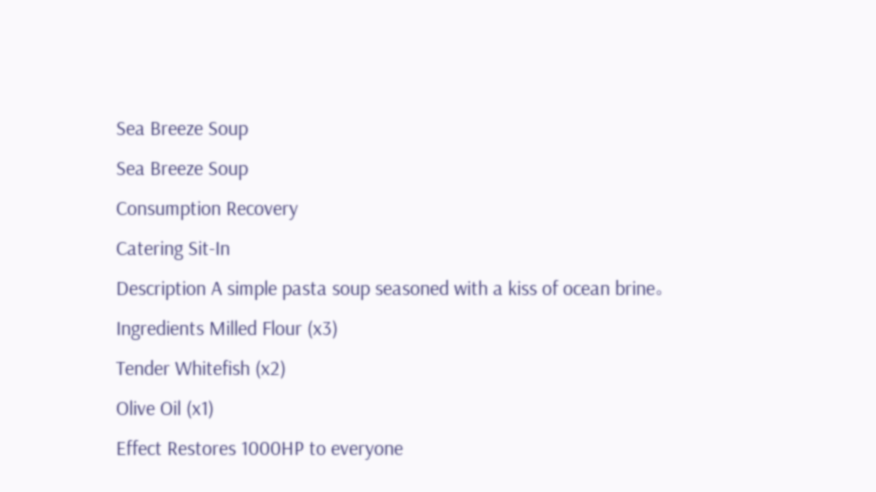Sea Breeze Soup
Sea Breeze Soup
Consumption Recovery
Catering Sit-In
Description A simple pasta soup seasoned with a kiss of ocean brine。
Ingredients Milled Flour (x3)
Tender Whitefish (x2)
Olive Oil (x1)
Effect Restores 1000HP to everyone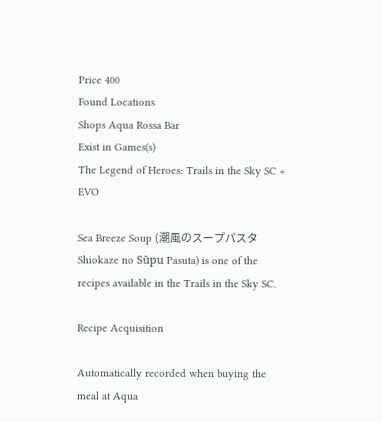Price 400
Found Locations
Shops Aqua Rossa Bar
Exist in Games(s)
The Legend of Heroes: Trails in the Sky SC + EVO

Sea Breeze Soup (潮風のスープパスタ Shiokaze no Sūpu Pasuta) is one of the recipes available in the Trails in the Sky SC.

Recipe Acquisition

Automatically recorded when buying the meal at Aqua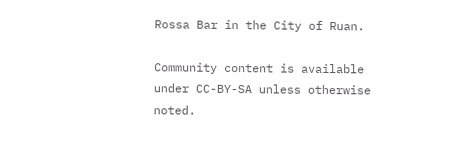Rossa Bar in the City of Ruan.

Community content is available under CC-BY-SA unless otherwise noted.